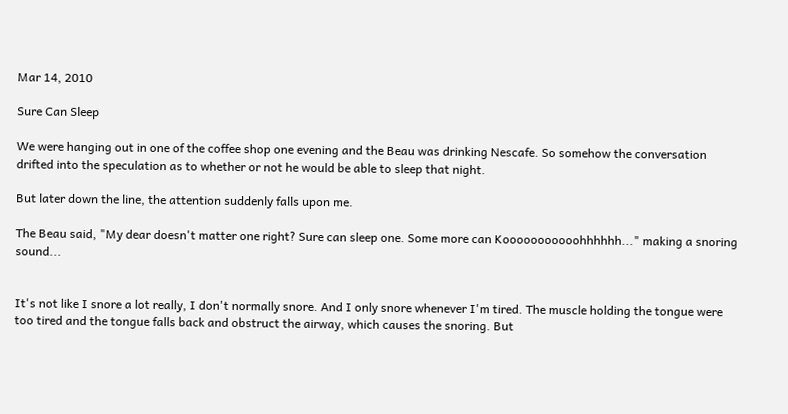Mar 14, 2010

Sure Can Sleep

We were hanging out in one of the coffee shop one evening and the Beau was drinking Nescafe. So somehow the conversation drifted into the speculation as to whether or not he would be able to sleep that night.

But later down the line, the attention suddenly falls upon me.

The Beau said, "My dear doesn't matter one right? Sure can sleep one. Some more can Kooooooooooohhhhhh..." making a snoring sound...


It's not like I snore a lot really, I don't normally snore. And I only snore whenever I'm tired. The muscle holding the tongue were too tired and the tongue falls back and obstruct the airway, which causes the snoring. But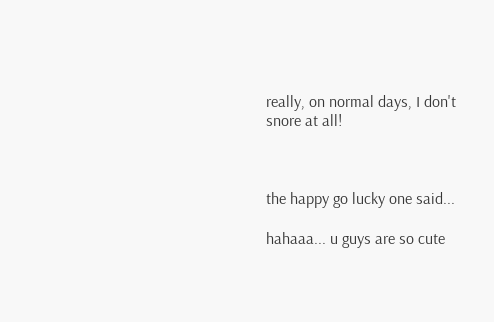really, on normal days, I don't snore at all!



the happy go lucky one said...

hahaaa... u guys are so cute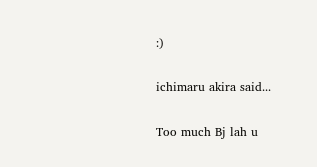:)

ichimaru akira said...

Too much Bj lah u